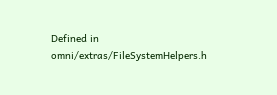Defined in omni/extras/FileSystemHelpers.h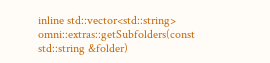inline std::vector<std::string> omni::extras::getSubfolders(const std::string &folder)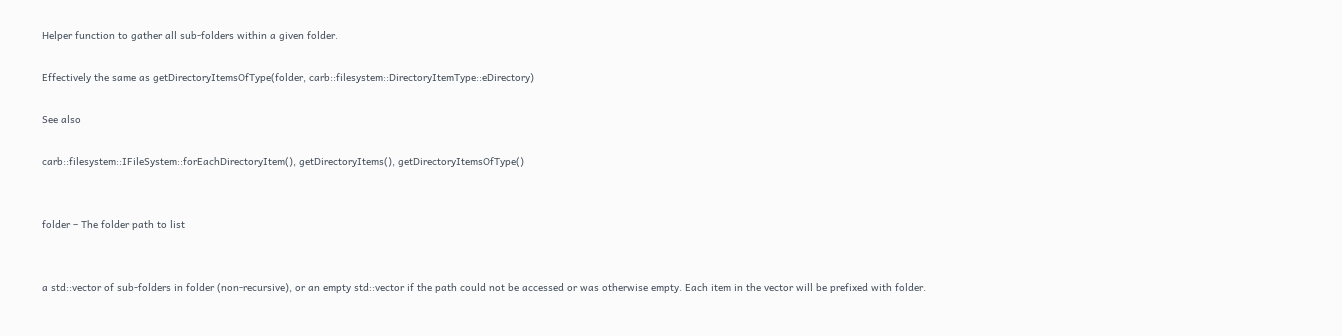Helper function to gather all sub-folders within a given folder.

Effectively the same as getDirectoryItemsOfType(folder, carb::filesystem::DirectoryItemType::eDirectory)

See also

carb::filesystem::IFileSystem::forEachDirectoryItem(), getDirectoryItems(), getDirectoryItemsOfType()


folder – The folder path to list


a std::vector of sub-folders in folder (non-recursive), or an empty std::vector if the path could not be accessed or was otherwise empty. Each item in the vector will be prefixed with folder.